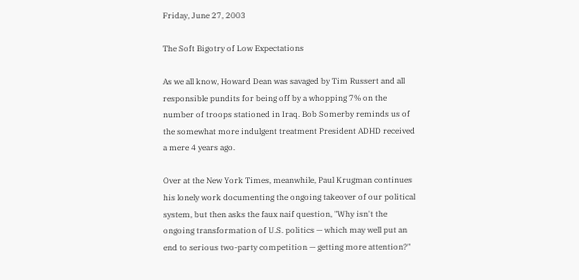Friday, June 27, 2003

The Soft Bigotry of Low Expectations

As we all know, Howard Dean was savaged by Tim Russert and all responsible pundits for being off by a whopping 7% on the number of troops stationed in Iraq. Bob Somerby reminds us of the somewhat more indulgent treatment President ADHD received a mere 4 years ago.

Over at the New York Times, meanwhile, Paul Krugman continues his lonely work documenting the ongoing takeover of our political system, but then asks the faux naif question, "Why isn't the ongoing transformation of U.S. politics — which may well put an end to serious two-party competition — getting more attention?"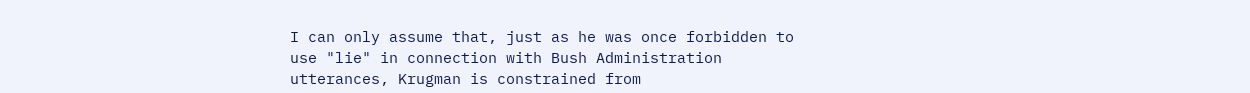I can only assume that, just as he was once forbidden to use "lie" in connection with Bush Administration utterances, Krugman is constrained from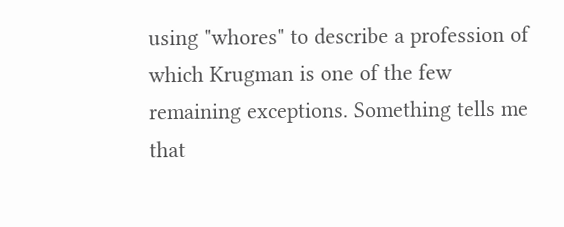using "whores" to describe a profession of which Krugman is one of the few remaining exceptions. Something tells me that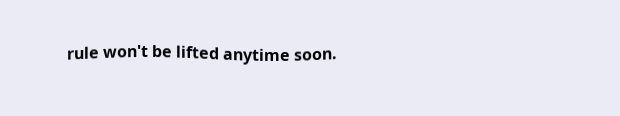rule won't be lifted anytime soon.